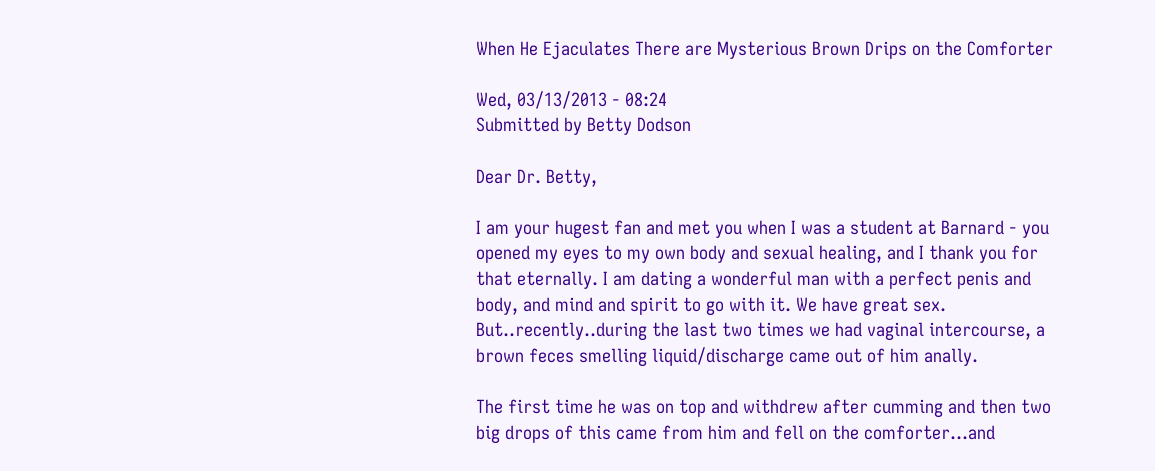When He Ejaculates There are Mysterious Brown Drips on the Comforter

Wed, 03/13/2013 - 08:24
Submitted by Betty Dodson

Dear Dr. Betty,

I am your hugest fan and met you when I was a student at Barnard - you opened my eyes to my own body and sexual healing, and I thank you for that eternally. I am dating a wonderful man with a perfect penis and body, and mind and spirit to go with it. We have great sex. But..recently..during the last two times we had vaginal intercourse, a brown feces smelling liquid/discharge came out of him anally.

The first time he was on top and withdrew after cumming and then two big drops of this came from him and fell on the comforter...and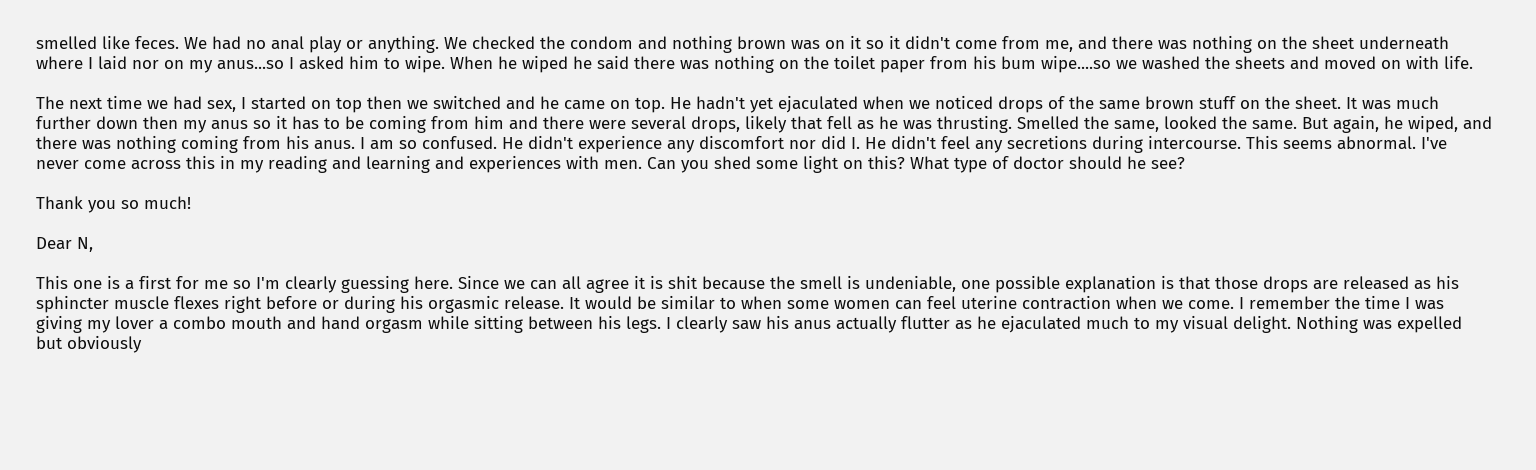smelled like feces. We had no anal play or anything. We checked the condom and nothing brown was on it so it didn't come from me, and there was nothing on the sheet underneath where I laid nor on my anus...so I asked him to wipe. When he wiped he said there was nothing on the toilet paper from his bum wipe....so we washed the sheets and moved on with life.

The next time we had sex, I started on top then we switched and he came on top. He hadn't yet ejaculated when we noticed drops of the same brown stuff on the sheet. It was much further down then my anus so it has to be coming from him and there were several drops, likely that fell as he was thrusting. Smelled the same, looked the same. But again, he wiped, and there was nothing coming from his anus. I am so confused. He didn't experience any discomfort nor did I. He didn't feel any secretions during intercourse. This seems abnormal. I've never come across this in my reading and learning and experiences with men. Can you shed some light on this? What type of doctor should he see?

Thank you so much!

Dear N,

This one is a first for me so I'm clearly guessing here. Since we can all agree it is shit because the smell is undeniable, one possible explanation is that those drops are released as his sphincter muscle flexes right before or during his orgasmic release. It would be similar to when some women can feel uterine contraction when we come. I remember the time I was giving my lover a combo mouth and hand orgasm while sitting between his legs. I clearly saw his anus actually flutter as he ejaculated much to my visual delight. Nothing was expelled but obviously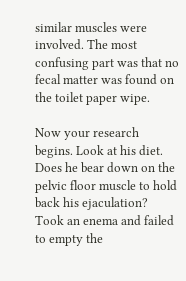similar muscles were involved. The most confusing part was that no fecal matter was found on the toilet paper wipe.

Now your research begins. Look at his diet. Does he bear down on the pelvic floor muscle to hold back his ejaculation? Took an enema and failed to empty the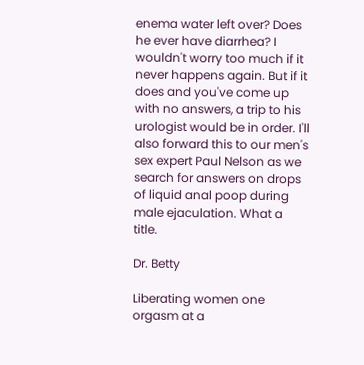enema water left over? Does he ever have diarrhea? I wouldn't worry too much if it never happens again. But if it does and you've come up with no answers, a trip to his urologist would be in order. I'll also forward this to our men's sex expert Paul Nelson as we search for answers on drops of liquid anal poop during male ejaculation. What a title.

Dr. Betty

Liberating women one orgasm at a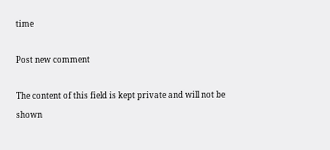time

Post new comment

The content of this field is kept private and will not be shown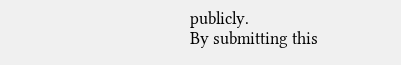publicly.
By submitting this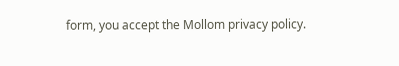form, you accept the Mollom privacy policy.